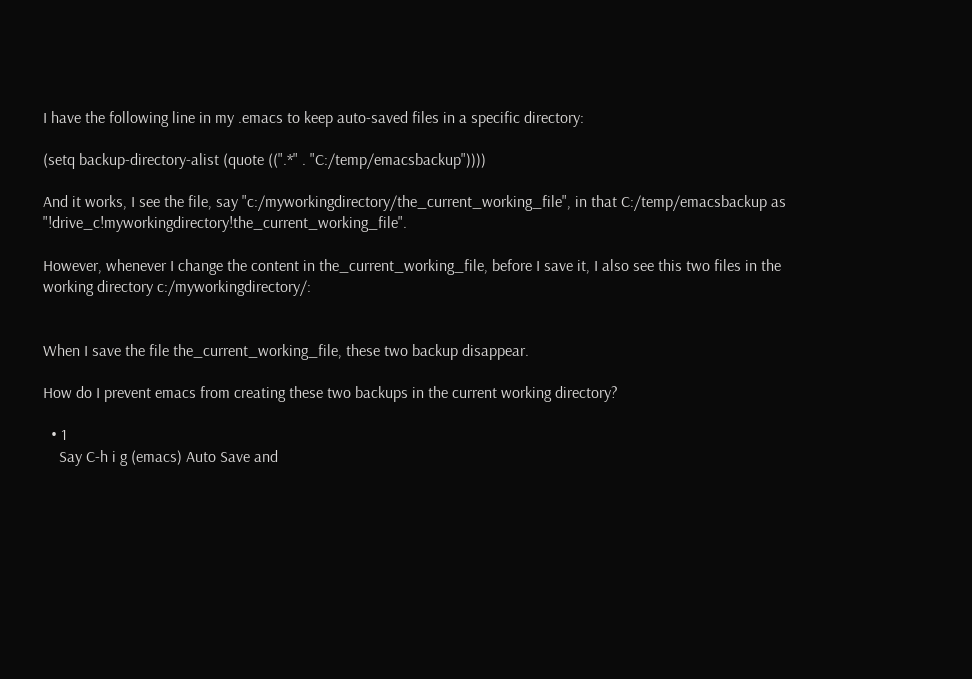I have the following line in my .emacs to keep auto-saved files in a specific directory:

(setq backup-directory-alist (quote ((".*" . "C:/temp/emacsbackup"))))

And it works, I see the file, say "c:/myworkingdirectory/the_current_working_file", in that C:/temp/emacsbackup as "!drive_c!myworkingdirectory!the_current_working_file".

However, whenever I change the content in the_current_working_file, before I save it, I also see this two files in the working directory c:/myworkingdirectory/:


When I save the file the_current_working_file, these two backup disappear.

How do I prevent emacs from creating these two backups in the current working directory?

  • 1
    Say C-h i g (emacs) Auto Save and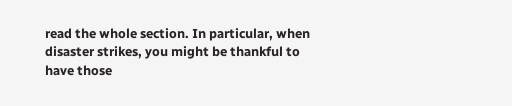read the whole section. In particular, when disaster strikes, you might be thankful to have those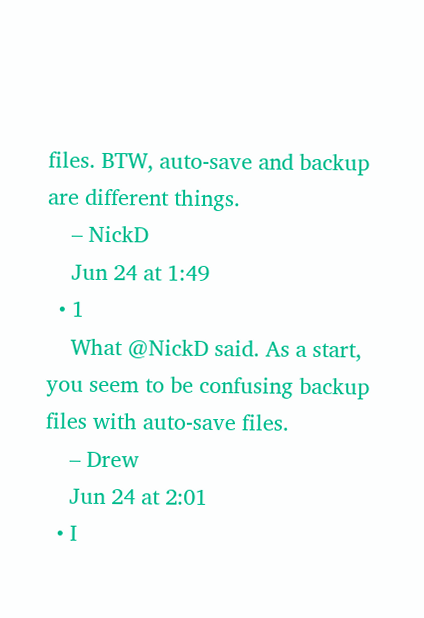files. BTW, auto-save and backup are different things.
    – NickD
    Jun 24 at 1:49
  • 1
    What @NickD said. As a start, you seem to be confusing backup files with auto-save files.
    – Drew
    Jun 24 at 2:01
  • I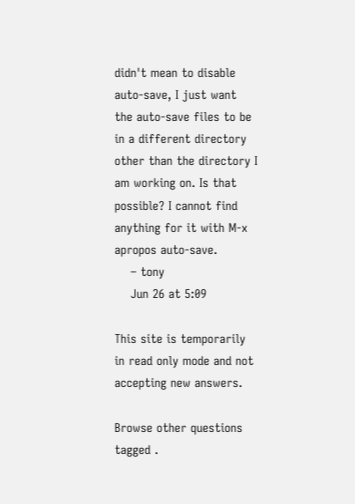didn't mean to disable auto-save, I just want the auto-save files to be in a different directory other than the directory I am working on. Is that possible? I cannot find anything for it with M-x apropos auto-save.
    – tony
    Jun 26 at 5:09

This site is temporarily in read only mode and not accepting new answers.

Browse other questions tagged .